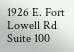1926 E. Fort Lowell Rd Suite 100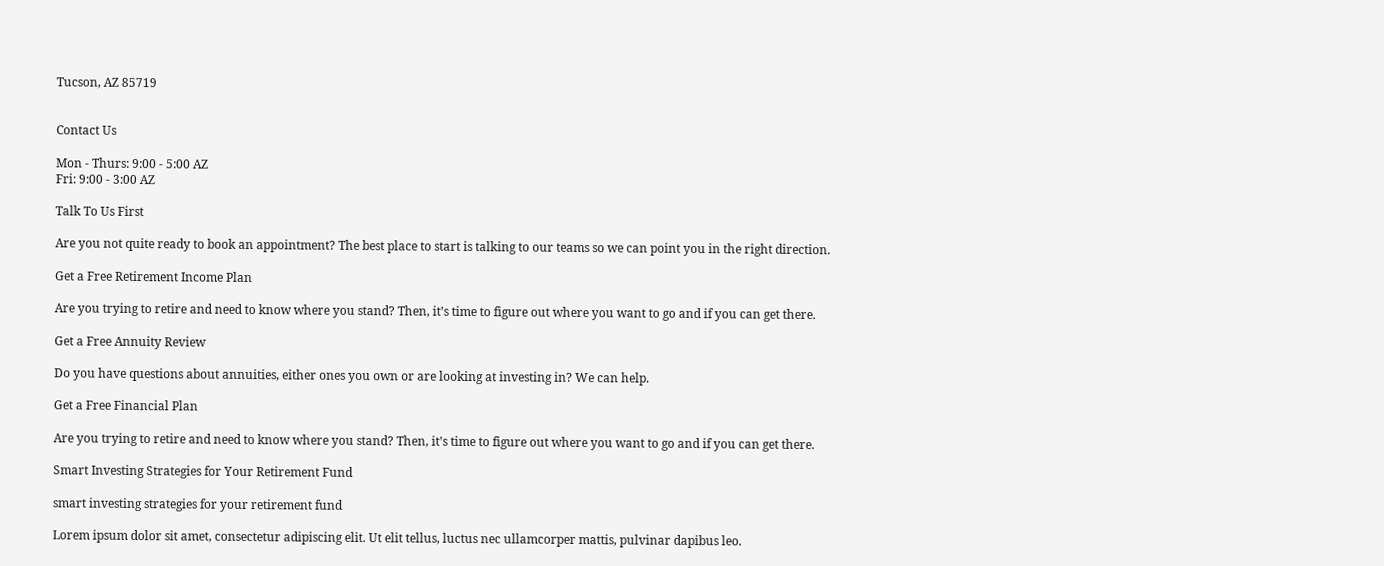Tucson, AZ 85719


Contact Us

Mon - Thurs: 9:00 - 5:00 AZ
Fri: 9:00 - 3:00 AZ

Talk To Us First

Are you not quite ready to book an appointment? The best place to start is talking to our teams so we can point you in the right direction.

Get a Free Retirement Income Plan

Are you trying to retire and need to know where you stand? Then, it’s time to figure out where you want to go and if you can get there.

Get a Free Annuity Review

Do you have questions about annuities, either ones you own or are looking at investing in? We can help.

Get a Free Financial Plan

Are you trying to retire and need to know where you stand? Then, it’s time to figure out where you want to go and if you can get there.

Smart Investing Strategies for Your Retirement Fund

smart investing strategies for your retirement fund

Lorem ipsum dolor sit amet, consectetur adipiscing elit. Ut elit tellus, luctus nec ullamcorper mattis, pulvinar dapibus leo.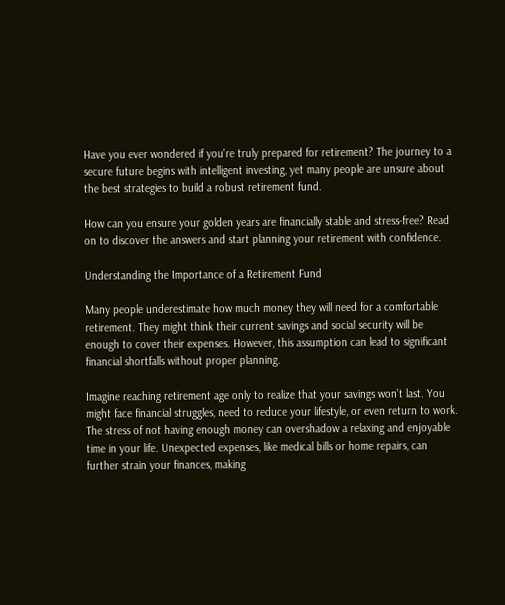Have you ever wondered if you're truly prepared for retirement? The journey to a secure future begins with intelligent investing, yet many people are unsure about the best strategies to build a robust retirement fund.

How can you ensure your golden years are financially stable and stress-free? Read on to discover the answers and start planning your retirement with confidence.

Understanding the Importance of a Retirement Fund

Many people underestimate how much money they will need for a comfortable retirement. They might think their current savings and social security will be enough to cover their expenses. However, this assumption can lead to significant financial shortfalls without proper planning.

Imagine reaching retirement age only to realize that your savings won’t last. You might face financial struggles, need to reduce your lifestyle, or even return to work. The stress of not having enough money can overshadow a relaxing and enjoyable time in your life. Unexpected expenses, like medical bills or home repairs, can further strain your finances, making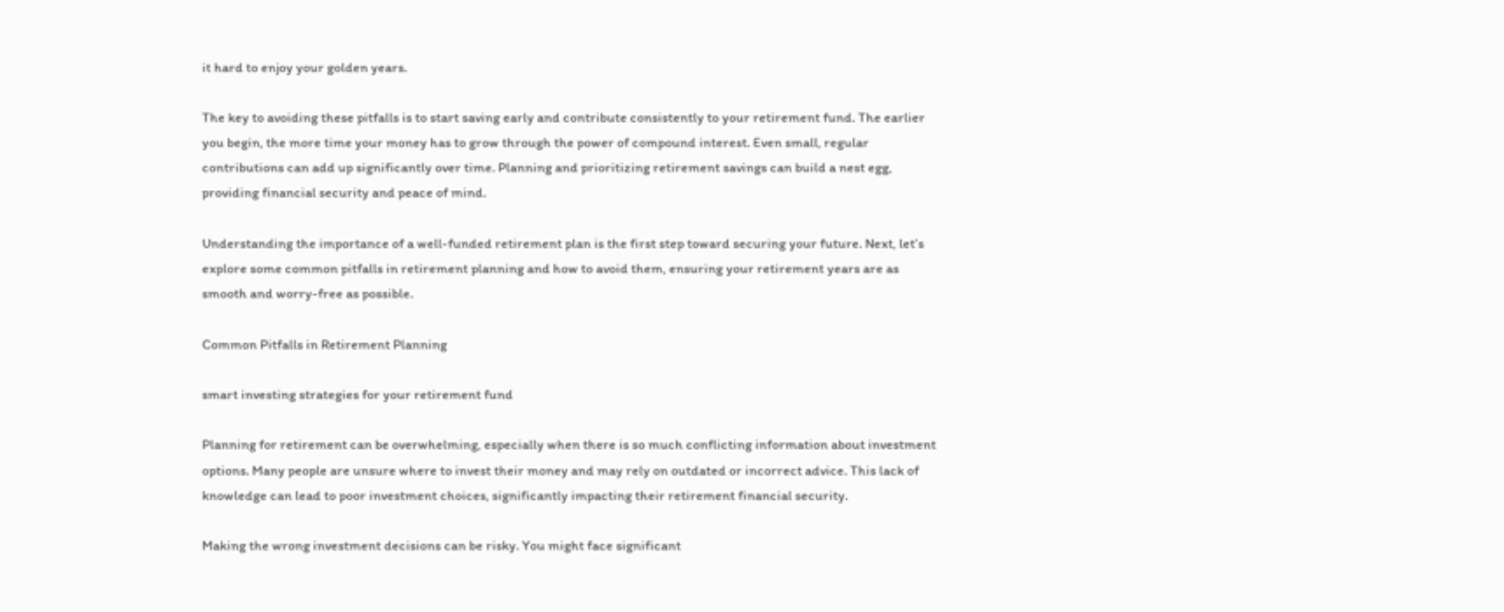it hard to enjoy your golden years.

The key to avoiding these pitfalls is to start saving early and contribute consistently to your retirement fund. The earlier you begin, the more time your money has to grow through the power of compound interest. Even small, regular contributions can add up significantly over time. Planning and prioritizing retirement savings can build a nest egg, providing financial security and peace of mind.

Understanding the importance of a well-funded retirement plan is the first step toward securing your future. Next, let’s explore some common pitfalls in retirement planning and how to avoid them, ensuring your retirement years are as smooth and worry-free as possible.

Common Pitfalls in Retirement Planning

smart investing strategies for your retirement fund

Planning for retirement can be overwhelming, especially when there is so much conflicting information about investment options. Many people are unsure where to invest their money and may rely on outdated or incorrect advice. This lack of knowledge can lead to poor investment choices, significantly impacting their retirement financial security.

Making the wrong investment decisions can be risky. You might face significant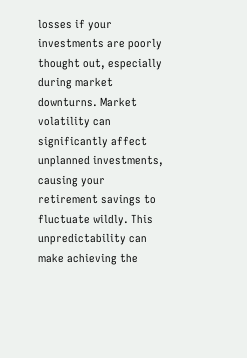losses if your investments are poorly thought out, especially during market downturns. Market volatility can significantly affect unplanned investments, causing your retirement savings to fluctuate wildly. This unpredictability can make achieving the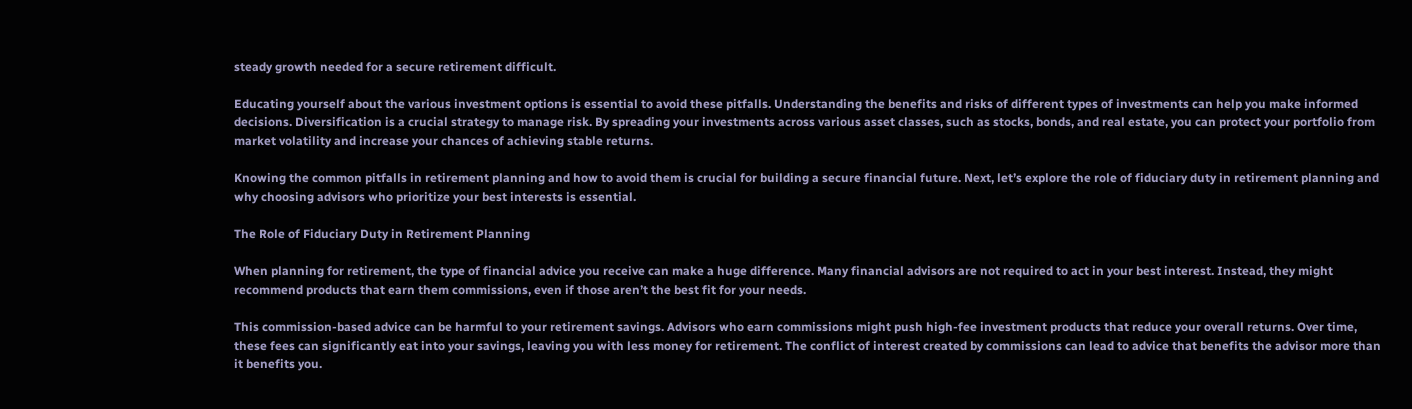steady growth needed for a secure retirement difficult.

Educating yourself about the various investment options is essential to avoid these pitfalls. Understanding the benefits and risks of different types of investments can help you make informed decisions. Diversification is a crucial strategy to manage risk. By spreading your investments across various asset classes, such as stocks, bonds, and real estate, you can protect your portfolio from market volatility and increase your chances of achieving stable returns.

Knowing the common pitfalls in retirement planning and how to avoid them is crucial for building a secure financial future. Next, let’s explore the role of fiduciary duty in retirement planning and why choosing advisors who prioritize your best interests is essential.

The Role of Fiduciary Duty in Retirement Planning

When planning for retirement, the type of financial advice you receive can make a huge difference. Many financial advisors are not required to act in your best interest. Instead, they might recommend products that earn them commissions, even if those aren’t the best fit for your needs.

This commission-based advice can be harmful to your retirement savings. Advisors who earn commissions might push high-fee investment products that reduce your overall returns. Over time, these fees can significantly eat into your savings, leaving you with less money for retirement. The conflict of interest created by commissions can lead to advice that benefits the advisor more than it benefits you.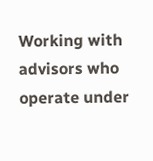Working with advisors who operate under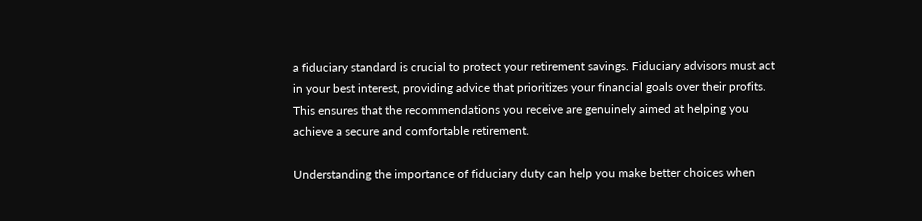a fiduciary standard is crucial to protect your retirement savings. Fiduciary advisors must act in your best interest, providing advice that prioritizes your financial goals over their profits. This ensures that the recommendations you receive are genuinely aimed at helping you achieve a secure and comfortable retirement.

Understanding the importance of fiduciary duty can help you make better choices when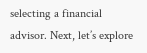selecting a financial advisor. Next, let’s explore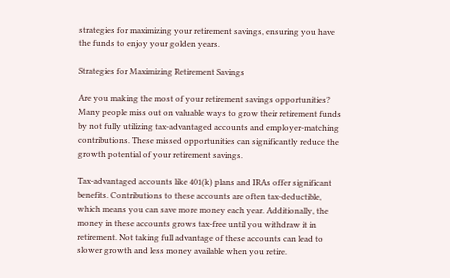strategies for maximizing your retirement savings, ensuring you have the funds to enjoy your golden years.

Strategies for Maximizing Retirement Savings

Are you making the most of your retirement savings opportunities? Many people miss out on valuable ways to grow their retirement funds by not fully utilizing tax-advantaged accounts and employer-matching contributions. These missed opportunities can significantly reduce the growth potential of your retirement savings.

Tax-advantaged accounts like 401(k) plans and IRAs offer significant benefits. Contributions to these accounts are often tax-deductible, which means you can save more money each year. Additionally, the money in these accounts grows tax-free until you withdraw it in retirement. Not taking full advantage of these accounts can lead to slower growth and less money available when you retire.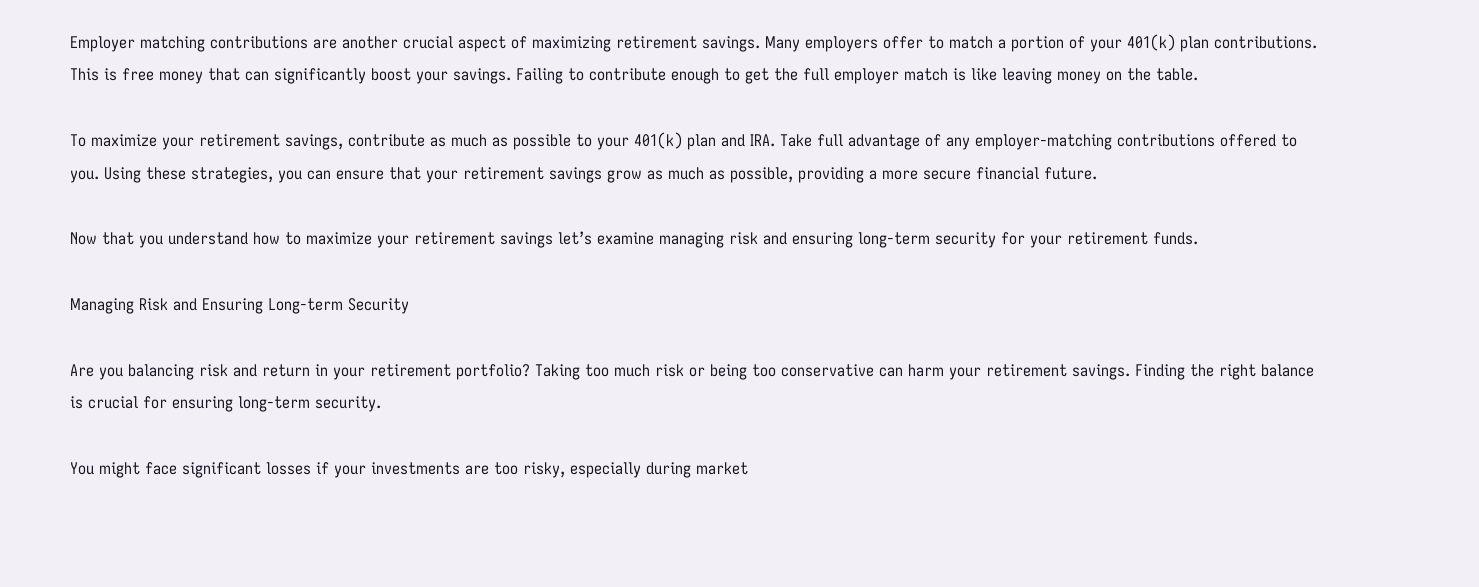Employer matching contributions are another crucial aspect of maximizing retirement savings. Many employers offer to match a portion of your 401(k) plan contributions. This is free money that can significantly boost your savings. Failing to contribute enough to get the full employer match is like leaving money on the table.

To maximize your retirement savings, contribute as much as possible to your 401(k) plan and IRA. Take full advantage of any employer-matching contributions offered to you. Using these strategies, you can ensure that your retirement savings grow as much as possible, providing a more secure financial future.

Now that you understand how to maximize your retirement savings let’s examine managing risk and ensuring long-term security for your retirement funds.

Managing Risk and Ensuring Long-term Security

Are you balancing risk and return in your retirement portfolio? Taking too much risk or being too conservative can harm your retirement savings. Finding the right balance is crucial for ensuring long-term security.

You might face significant losses if your investments are too risky, especially during market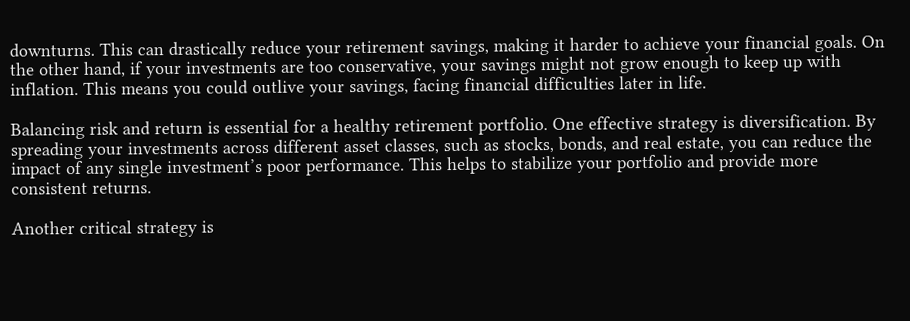downturns. This can drastically reduce your retirement savings, making it harder to achieve your financial goals. On the other hand, if your investments are too conservative, your savings might not grow enough to keep up with inflation. This means you could outlive your savings, facing financial difficulties later in life.

Balancing risk and return is essential for a healthy retirement portfolio. One effective strategy is diversification. By spreading your investments across different asset classes, such as stocks, bonds, and real estate, you can reduce the impact of any single investment’s poor performance. This helps to stabilize your portfolio and provide more consistent returns.

Another critical strategy is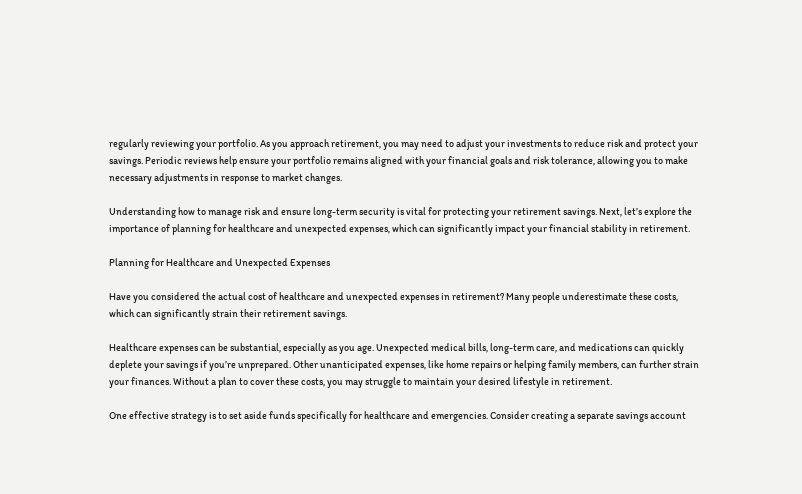regularly reviewing your portfolio. As you approach retirement, you may need to adjust your investments to reduce risk and protect your savings. Periodic reviews help ensure your portfolio remains aligned with your financial goals and risk tolerance, allowing you to make necessary adjustments in response to market changes.

Understanding how to manage risk and ensure long-term security is vital for protecting your retirement savings. Next, let’s explore the importance of planning for healthcare and unexpected expenses, which can significantly impact your financial stability in retirement.

Planning for Healthcare and Unexpected Expenses

Have you considered the actual cost of healthcare and unexpected expenses in retirement? Many people underestimate these costs, which can significantly strain their retirement savings.

Healthcare expenses can be substantial, especially as you age. Unexpected medical bills, long-term care, and medications can quickly deplete your savings if you’re unprepared. Other unanticipated expenses, like home repairs or helping family members, can further strain your finances. Without a plan to cover these costs, you may struggle to maintain your desired lifestyle in retirement.

One effective strategy is to set aside funds specifically for healthcare and emergencies. Consider creating a separate savings account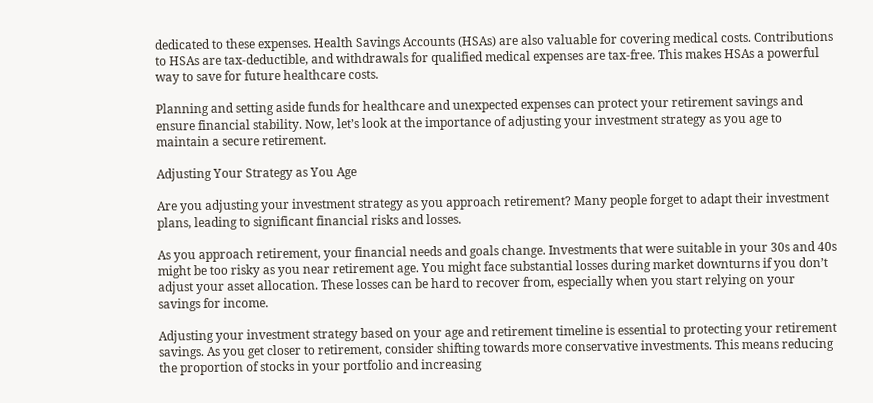dedicated to these expenses. Health Savings Accounts (HSAs) are also valuable for covering medical costs. Contributions to HSAs are tax-deductible, and withdrawals for qualified medical expenses are tax-free. This makes HSAs a powerful way to save for future healthcare costs.

Planning and setting aside funds for healthcare and unexpected expenses can protect your retirement savings and ensure financial stability. Now, let’s look at the importance of adjusting your investment strategy as you age to maintain a secure retirement.

Adjusting Your Strategy as You Age

Are you adjusting your investment strategy as you approach retirement? Many people forget to adapt their investment plans, leading to significant financial risks and losses.

As you approach retirement, your financial needs and goals change. Investments that were suitable in your 30s and 40s might be too risky as you near retirement age. You might face substantial losses during market downturns if you don’t adjust your asset allocation. These losses can be hard to recover from, especially when you start relying on your savings for income.

Adjusting your investment strategy based on your age and retirement timeline is essential to protecting your retirement savings. As you get closer to retirement, consider shifting towards more conservative investments. This means reducing the proportion of stocks in your portfolio and increasing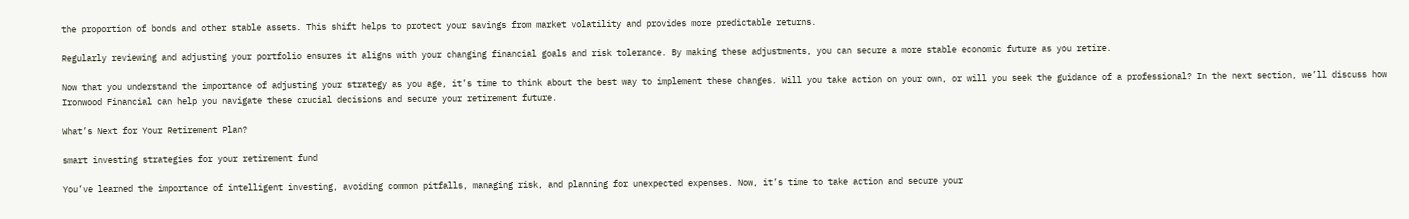the proportion of bonds and other stable assets. This shift helps to protect your savings from market volatility and provides more predictable returns.

Regularly reviewing and adjusting your portfolio ensures it aligns with your changing financial goals and risk tolerance. By making these adjustments, you can secure a more stable economic future as you retire.

Now that you understand the importance of adjusting your strategy as you age, it’s time to think about the best way to implement these changes. Will you take action on your own, or will you seek the guidance of a professional? In the next section, we’ll discuss how Ironwood Financial can help you navigate these crucial decisions and secure your retirement future.

What’s Next for Your Retirement Plan?

smart investing strategies for your retirement fund

You’ve learned the importance of intelligent investing, avoiding common pitfalls, managing risk, and planning for unexpected expenses. Now, it’s time to take action and secure your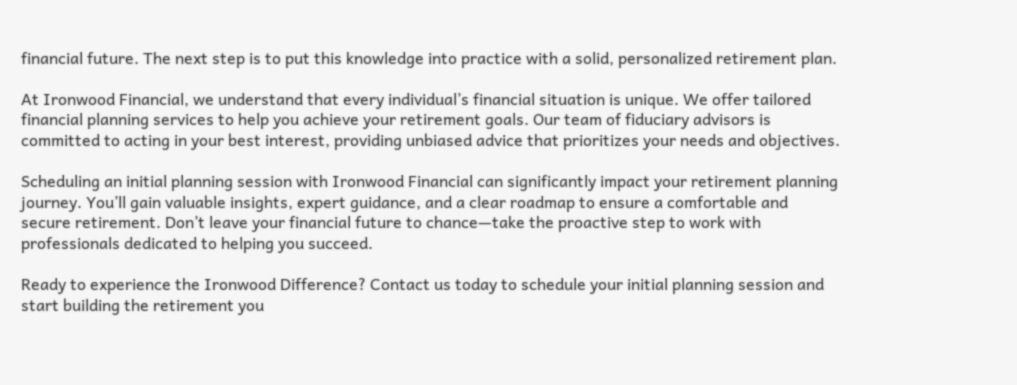financial future. The next step is to put this knowledge into practice with a solid, personalized retirement plan.

At Ironwood Financial, we understand that every individual’s financial situation is unique. We offer tailored financial planning services to help you achieve your retirement goals. Our team of fiduciary advisors is committed to acting in your best interest, providing unbiased advice that prioritizes your needs and objectives.

Scheduling an initial planning session with Ironwood Financial can significantly impact your retirement planning journey. You’ll gain valuable insights, expert guidance, and a clear roadmap to ensure a comfortable and secure retirement. Don’t leave your financial future to chance—take the proactive step to work with professionals dedicated to helping you succeed.

Ready to experience the Ironwood Difference? Contact us today to schedule your initial planning session and start building the retirement you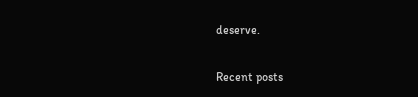deserve.

Recent posts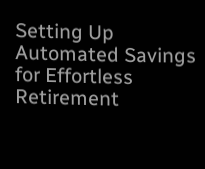Setting Up Automated Savings for Effortless Retirement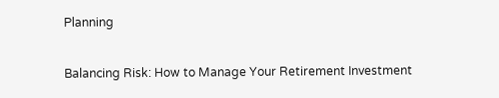Planning

Balancing Risk: How to Manage Your Retirement Investment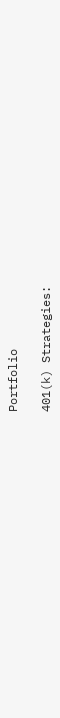Portfolio

401(k) Strategies: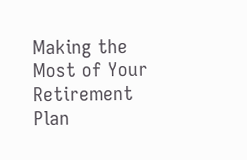Making the Most of Your Retirement Plan